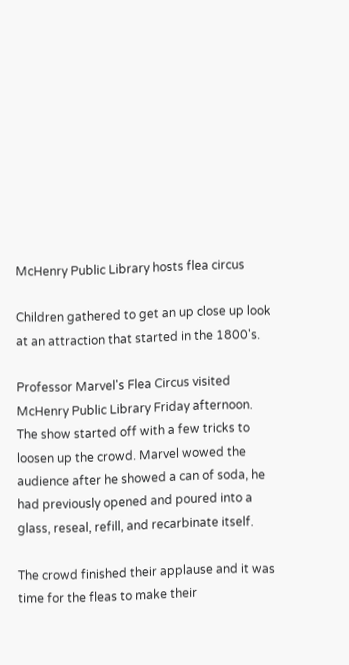McHenry Public Library hosts flea circus

Children gathered to get an up close up look at an attraction that started in the 1800's.

Professor Marvel's Flea Circus visited McHenry Public Library Friday afternoon. The show started off with a few tricks to loosen up the crowd. Marvel wowed the audience after he showed a can of soda, he had previously opened and poured into a glass, reseal, refill, and recarbinate itself.

The crowd finished their applause and it was time for the fleas to make their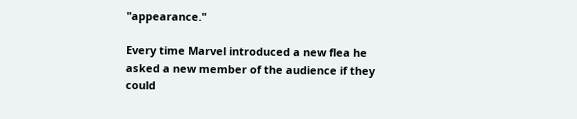"appearance."

Every time Marvel introduced a new flea he asked a new member of the audience if they could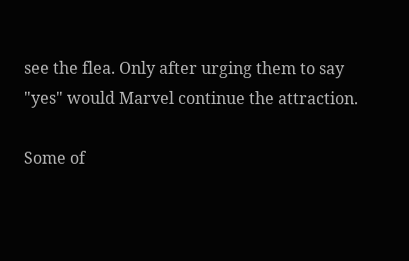see the flea. Only after urging them to say "yes" would Marvel continue the attraction.

Some of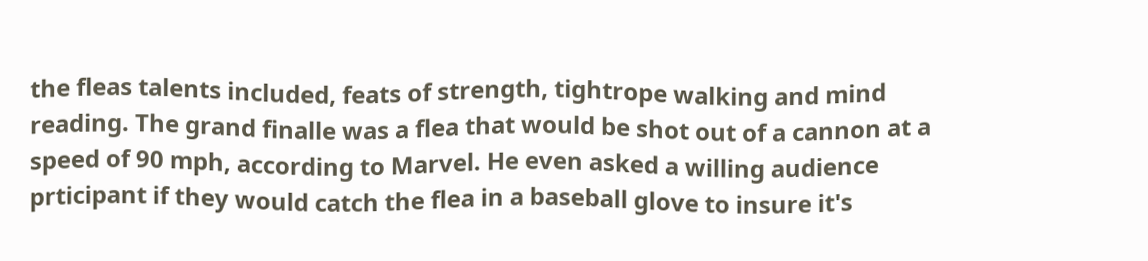the fleas talents included, feats of strength, tightrope walking and mind reading. The grand finalle was a flea that would be shot out of a cannon at a speed of 90 mph, according to Marvel. He even asked a willing audience prticipant if they would catch the flea in a baseball glove to insure it's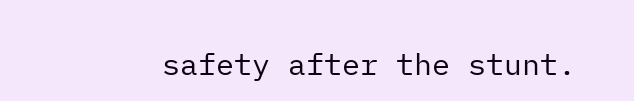safety after the stunt.